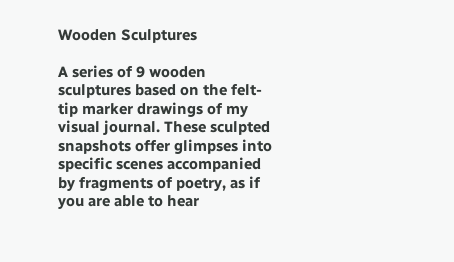Wooden Sculptures

A series of 9 wooden sculptures based on the felt-tip marker drawings of my visual journal. These sculpted snapshots offer glimpses into specific scenes accompanied by fragments of poetry, as if you are able to hear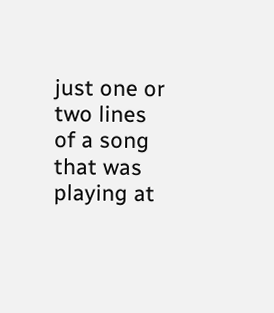just one or two lines of a song that was playing at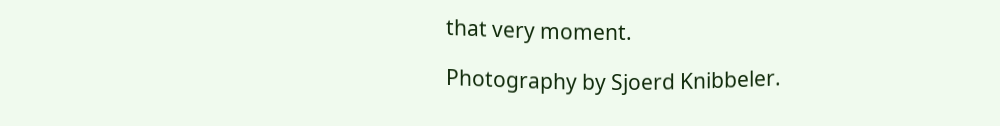that very moment.

Photography by Sjoerd Knibbeler.